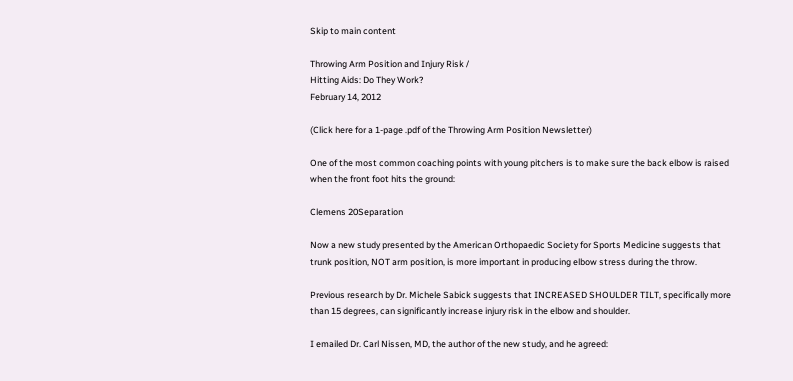Skip to main content

Throwing Arm Position and Injury Risk /
Hitting Aids: Do They Work?
February 14, 2012

(Click here for a 1-page .pdf of the Throwing Arm Position Newsletter)

One of the most common coaching points with young pitchers is to make sure the back elbow is raised when the front foot hits the ground:

Clemens 20Separation

Now a new study presented by the American Orthopaedic Society for Sports Medicine suggests that trunk position, NOT arm position, is more important in producing elbow stress during the throw.

Previous research by Dr. Michele Sabick suggests that INCREASED SHOULDER TILT, specifically more than 15 degrees, can significantly increase injury risk in the elbow and shoulder.

I emailed Dr. Carl Nissen, MD, the author of the new study, and he agreed: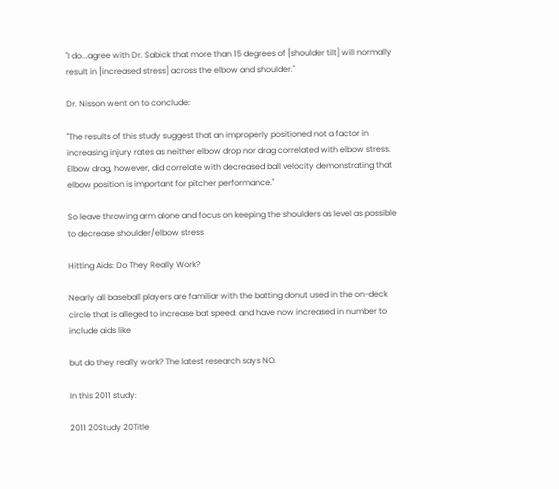"I do...agree with Dr. Sabick that more than 15 degrees of [shoulder tilt] will normally result in [increased stress] across the elbow and shoulder."

Dr. Nisson went on to conclude:

"The results of this study suggest that an improperly positioned not a factor in increasing injury rates as neither elbow drop nor drag correlated with elbow stress. Elbow drag, however, did correlate with decreased ball velocity demonstrating that elbow position is important for pitcher performance."

So leave throwing arm alone and focus on keeping the shoulders as level as possible to decrease shoulder/elbow stress

Hitting Aids: Do They Really Work?

Nearly all baseball players are familiar with the batting donut used in the on-deck circle that is alleged to increase bat speed: and have now increased in number to include aids like

but do they really work? The latest research says NO.

In this 2011 study:

2011 20Study 20Title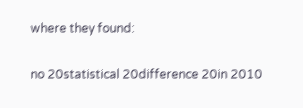where they found:

no 20statistical 20difference 20in 2010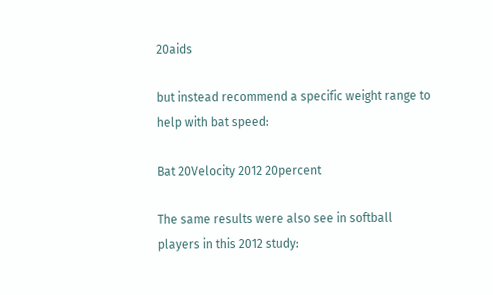20aids

but instead recommend a specific weight range to help with bat speed:

Bat 20Velocity 2012 20percent

The same results were also see in softball players in this 2012 study: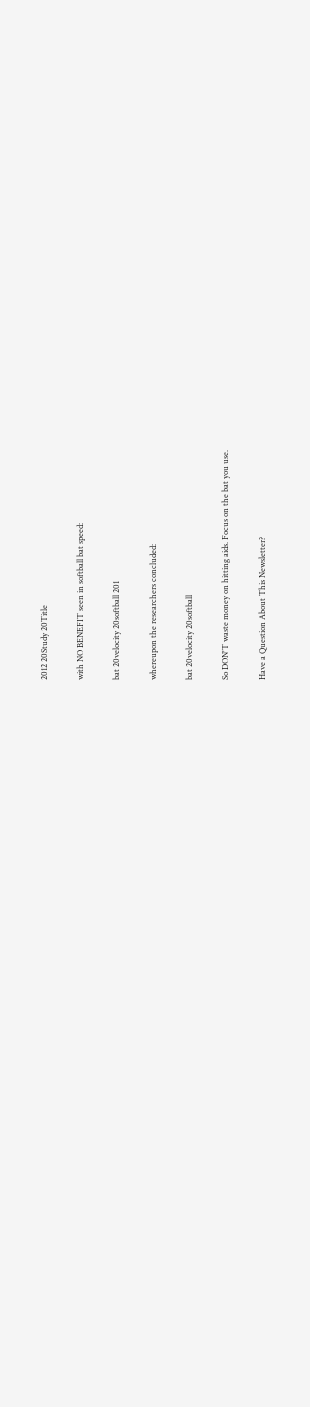2012 20Study 20Title

with NO BENEFIT seen in softball bat speed:

bat 20velocity 20softball 201

whereupon the researchers concluded:

bat 20velocity 20softball

So DON'T waste money on hitting aids. Focus on the bat you use.

Have a Question About This Newsletter?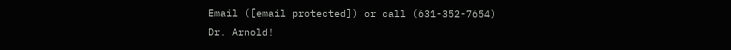Email ([email protected]) or call (631-352-7654)
Dr. Arnold!